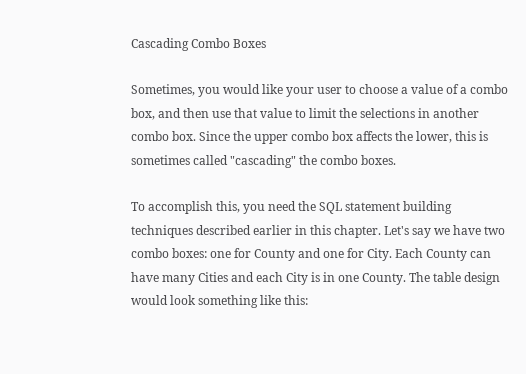Cascading Combo Boxes

Sometimes, you would like your user to choose a value of a combo box, and then use that value to limit the selections in another combo box. Since the upper combo box affects the lower, this is sometimes called "cascading" the combo boxes.

To accomplish this, you need the SQL statement building techniques described earlier in this chapter. Let's say we have two combo boxes: one for County and one for City. Each County can have many Cities and each City is in one County. The table design would look something like this: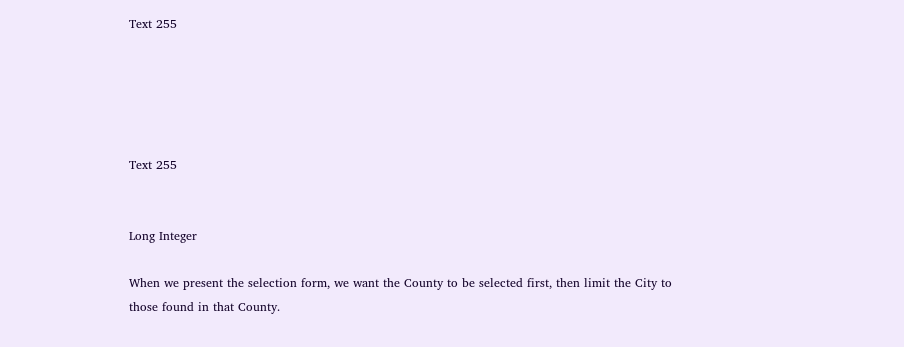Text 255





Text 255


Long Integer

When we present the selection form, we want the County to be selected first, then limit the City to those found in that County.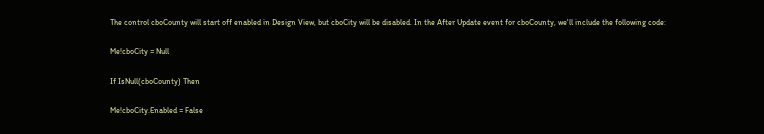The control cboCounty will start off enabled in Design View, but cboCity will be disabled. In the After Update event for cboCounty, we'll include the following code:

Me!cboCity = Null

If IsNull(cboCounty) Then

Me!cboCity.Enabled = False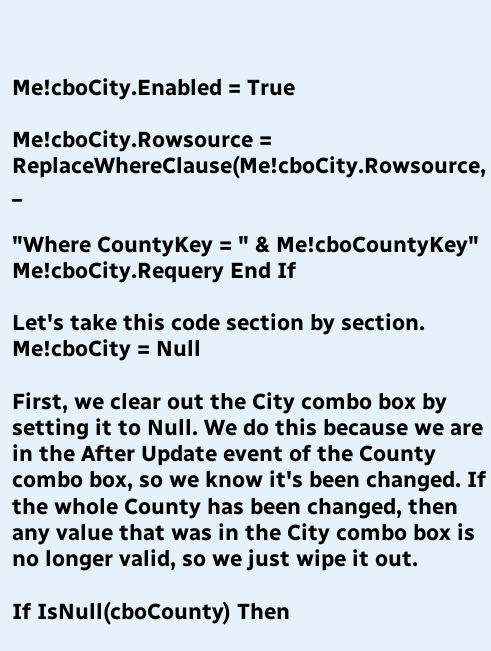Me!cboCity.Enabled = True

Me!cboCity.Rowsource = ReplaceWhereClause(Me!cboCity.Rowsource, _

"Where CountyKey = " & Me!cboCountyKey" Me!cboCity.Requery End If

Let's take this code section by section. Me!cboCity = Null

First, we clear out the City combo box by setting it to Null. We do this because we are in the After Update event of the County combo box, so we know it's been changed. If the whole County has been changed, then any value that was in the City combo box is no longer valid, so we just wipe it out.

If IsNull(cboCounty) Then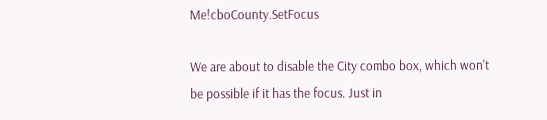Me!cboCounty.SetFocus

We are about to disable the City combo box, which won't be possible if it has the focus. Just in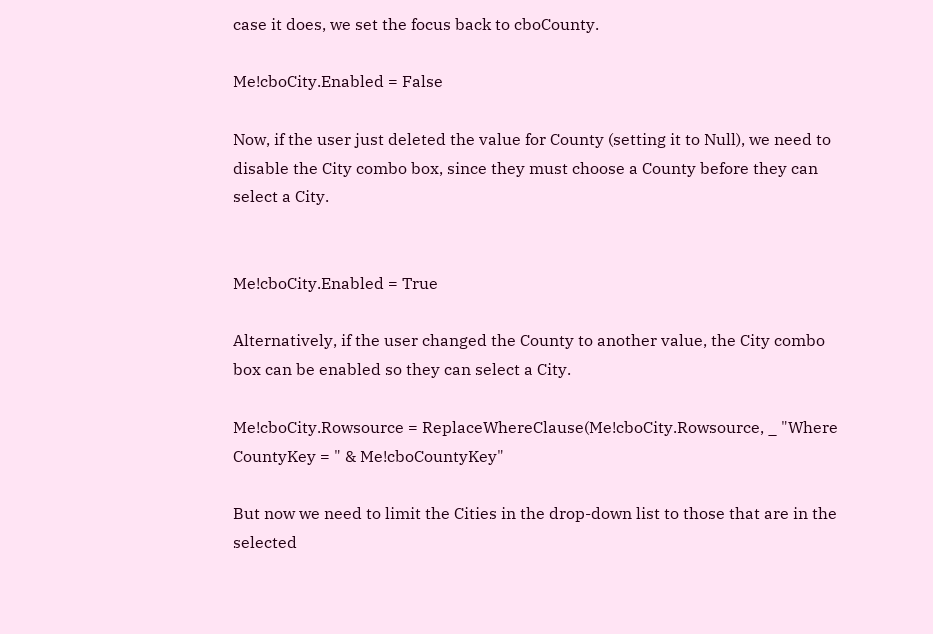case it does, we set the focus back to cboCounty.

Me!cboCity.Enabled = False

Now, if the user just deleted the value for County (setting it to Null), we need to disable the City combo box, since they must choose a County before they can select a City.


Me!cboCity.Enabled = True

Alternatively, if the user changed the County to another value, the City combo box can be enabled so they can select a City.

Me!cboCity.Rowsource = ReplaceWhereClause(Me!cboCity.Rowsource, _ "Where CountyKey = " & Me!cboCountyKey"

But now we need to limit the Cities in the drop-down list to those that are in the selected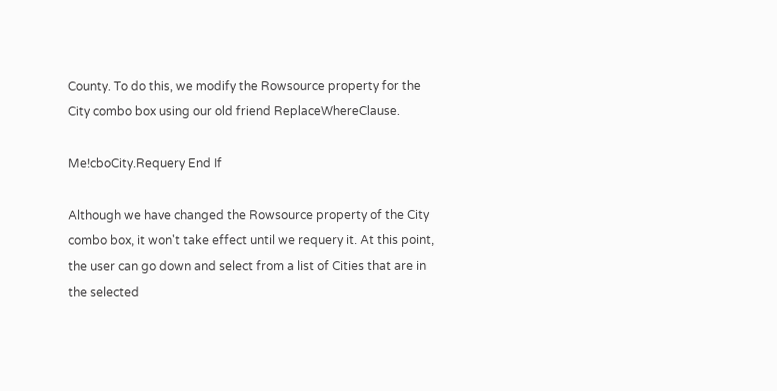County. To do this, we modify the Rowsource property for the City combo box using our old friend ReplaceWhereClause.

Me!cboCity.Requery End If

Although we have changed the Rowsource property of the City combo box, it won't take effect until we requery it. At this point, the user can go down and select from a list of Cities that are in the selected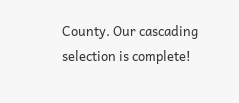County. Our cascading selection is complete!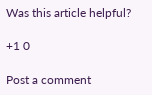Was this article helpful?

+1 0

Post a comment